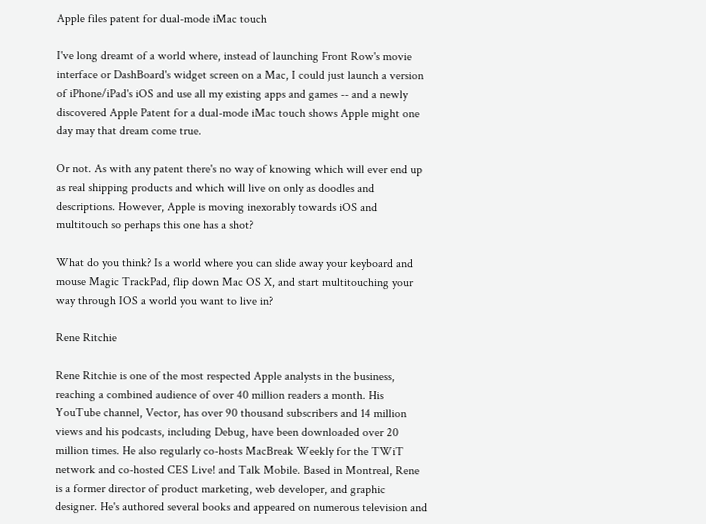Apple files patent for dual-mode iMac touch

I've long dreamt of a world where, instead of launching Front Row's movie interface or DashBoard's widget screen on a Mac, I could just launch a version of iPhone/iPad's iOS and use all my existing apps and games -- and a newly discovered Apple Patent for a dual-mode iMac touch shows Apple might one day may that dream come true.

Or not. As with any patent there's no way of knowing which will ever end up as real shipping products and which will live on only as doodles and descriptions. However, Apple is moving inexorably towards iOS and multitouch so perhaps this one has a shot?

What do you think? Is a world where you can slide away your keyboard and mouse Magic TrackPad, flip down Mac OS X, and start multitouching your way through IOS a world you want to live in?

Rene Ritchie

Rene Ritchie is one of the most respected Apple analysts in the business, reaching a combined audience of over 40 million readers a month. His YouTube channel, Vector, has over 90 thousand subscribers and 14 million views and his podcasts, including Debug, have been downloaded over 20 million times. He also regularly co-hosts MacBreak Weekly for the TWiT network and co-hosted CES Live! and Talk Mobile. Based in Montreal, Rene is a former director of product marketing, web developer, and graphic designer. He's authored several books and appeared on numerous television and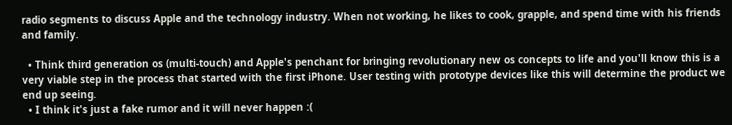radio segments to discuss Apple and the technology industry. When not working, he likes to cook, grapple, and spend time with his friends and family.

  • Think third generation os (multi-touch) and Apple's penchant for bringing revolutionary new os concepts to life and you'll know this is a very viable step in the process that started with the first iPhone. User testing with prototype devices like this will determine the product we end up seeing.
  • I think it's just a fake rumor and it will never happen :(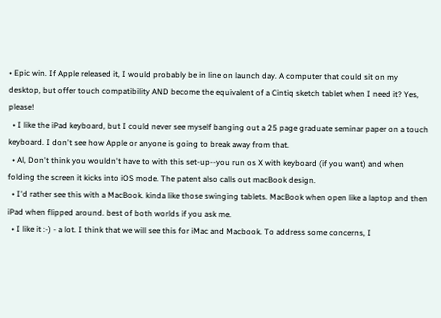• Epic win. If Apple released it, I would probably be in line on launch day. A computer that could sit on my desktop, but offer touch compatibility AND become the equivalent of a Cintiq sketch tablet when I need it? Yes, please!
  • I like the iPad keyboard, but I could never see myself banging out a 25 page graduate seminar paper on a touch keyboard. I don't see how Apple or anyone is going to break away from that.
  • Al, Don't think you wouldn't have to with this set-up--you run os X with keyboard (if you want) and when folding the screen it kicks into iOS mode. The patent also calls out macBook design.
  • I'd rather see this with a MacBook. kinda like those swinging tablets. MacBook when open like a laptop and then iPad when flipped around. best of both worlds if you ask me.
  • I like it :-) - a lot. I think that we will see this for iMac and Macbook. To address some concerns, I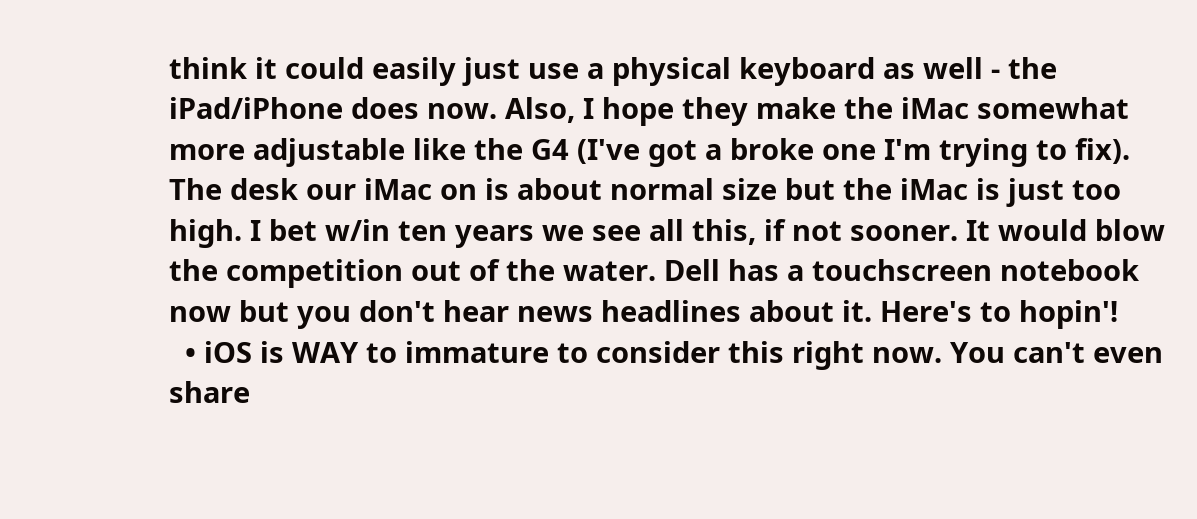think it could easily just use a physical keyboard as well - the iPad/iPhone does now. Also, I hope they make the iMac somewhat more adjustable like the G4 (I've got a broke one I'm trying to fix). The desk our iMac on is about normal size but the iMac is just too high. I bet w/in ten years we see all this, if not sooner. It would blow the competition out of the water. Dell has a touchscreen notebook now but you don't hear news headlines about it. Here's to hopin'!
  • iOS is WAY to immature to consider this right now. You can't even share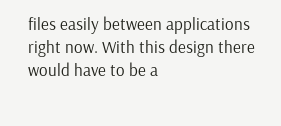files easily between applications right now. With this design there would have to be a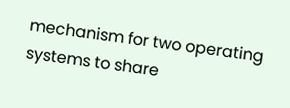mechanism for two operating systems to share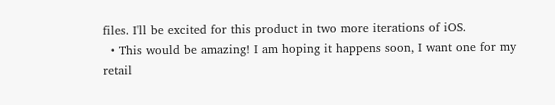files. I'll be excited for this product in two more iterations of iOS.
  • This would be amazing! I am hoping it happens soon, I want one for my retail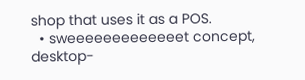shop that uses it as a POS.
  • sweeeeeeeeeeeeet concept, desktop-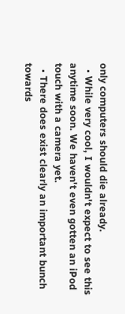only computers should die already.
  • While very cool, I wouldn't expect to see this anytime soon. We haven't even gotten an iPod touch with a camera yet.
  • There does exist clearly an important bunch towards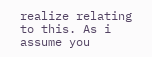realize relating to this. As i assume you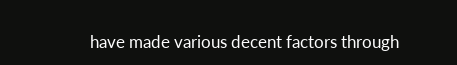have made various decent factors through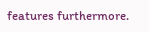features furthermore.